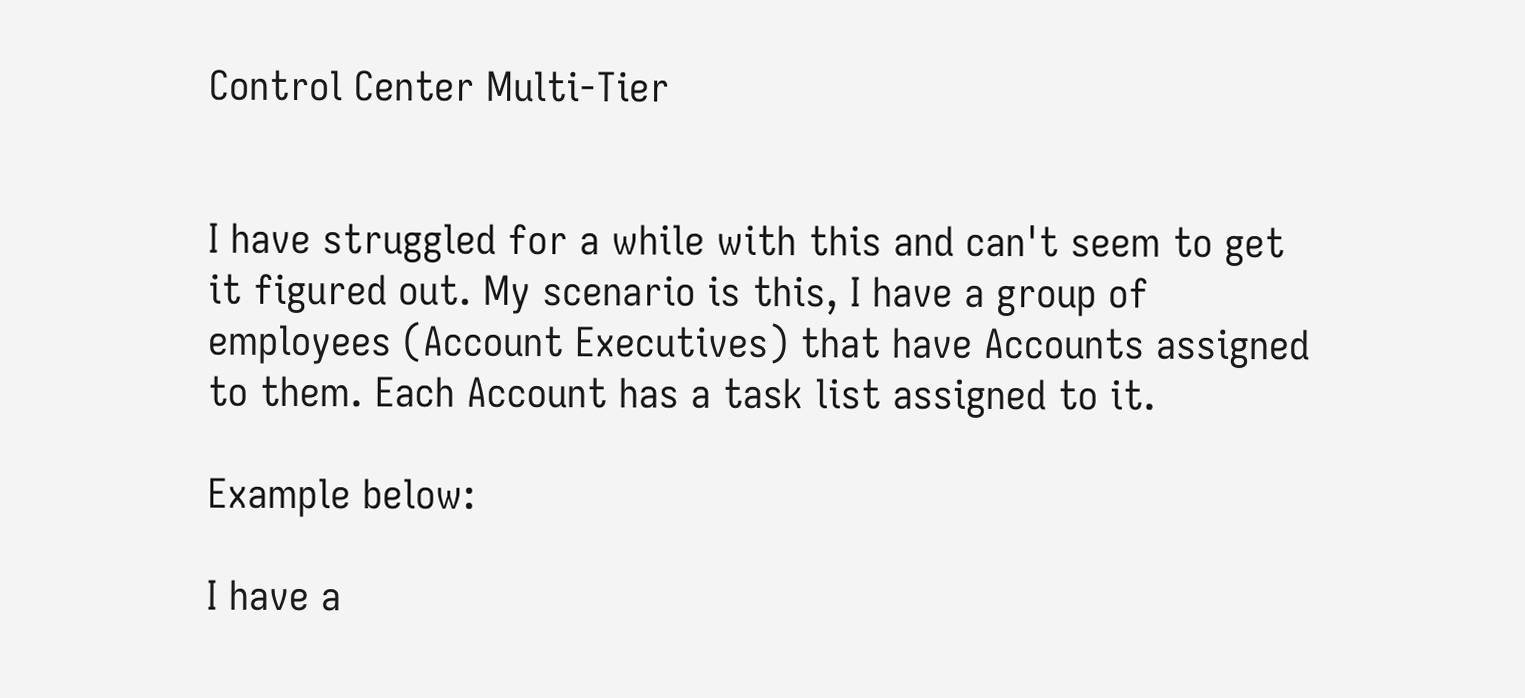Control Center Multi-Tier


I have struggled for a while with this and can't seem to get it figured out. My scenario is this, I have a group of employees (Account Executives) that have Accounts assigned to them. Each Account has a task list assigned to it.

Example below:

I have a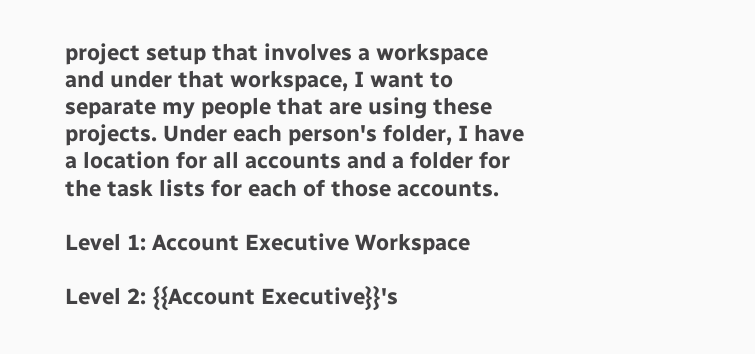project setup that involves a workspace and under that workspace, I want to separate my people that are using these projects. Under each person's folder, I have a location for all accounts and a folder for the task lists for each of those accounts.

Level 1: Account Executive Workspace

Level 2: {{Account Executive}}'s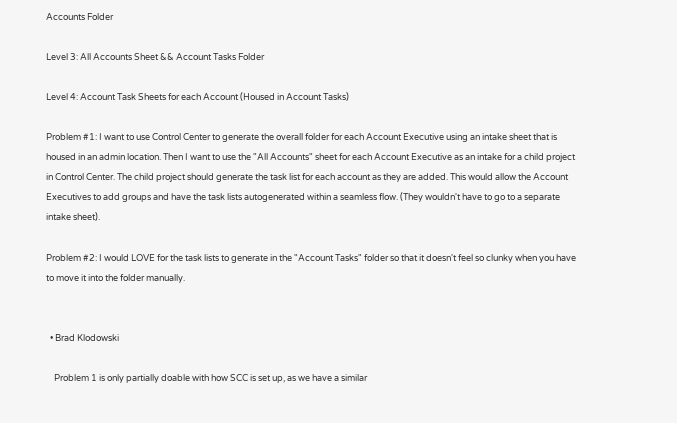Accounts Folder

Level 3: All Accounts Sheet && Account Tasks Folder

Level 4: Account Task Sheets for each Account (Housed in Account Tasks)

Problem #1: I want to use Control Center to generate the overall folder for each Account Executive using an intake sheet that is housed in an admin location. Then I want to use the "All Accounts" sheet for each Account Executive as an intake for a child project in Control Center. The child project should generate the task list for each account as they are added. This would allow the Account Executives to add groups and have the task lists autogenerated within a seamless flow. (They wouldn't have to go to a separate intake sheet).

Problem #2: I would LOVE for the task lists to generate in the "Account Tasks" folder so that it doesn't feel so clunky when you have to move it into the folder manually.


  • Brad Klodowski

    Problem 1 is only partially doable with how SCC is set up, as we have a similar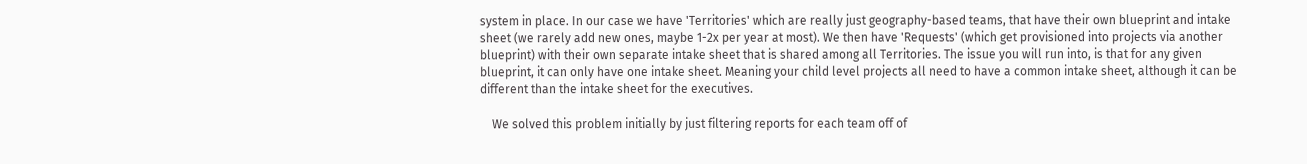system in place. In our case we have 'Territories' which are really just geography-based teams, that have their own blueprint and intake sheet (we rarely add new ones, maybe 1-2x per year at most). We then have 'Requests' (which get provisioned into projects via another blueprint) with their own separate intake sheet that is shared among all Territories. The issue you will run into, is that for any given blueprint, it can only have one intake sheet. Meaning your child level projects all need to have a common intake sheet, although it can be different than the intake sheet for the executives.

    We solved this problem initially by just filtering reports for each team off of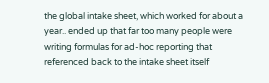the global intake sheet, which worked for about a year.. ended up that far too many people were writing formulas for ad-hoc reporting that referenced back to the intake sheet itself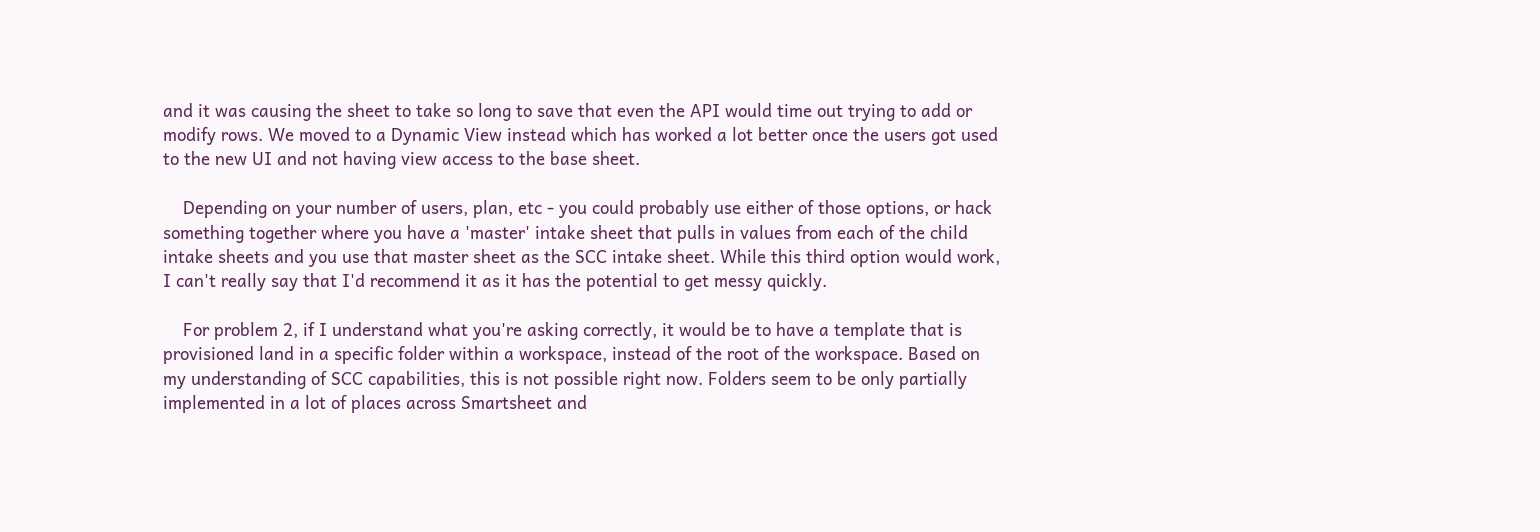and it was causing the sheet to take so long to save that even the API would time out trying to add or modify rows. We moved to a Dynamic View instead which has worked a lot better once the users got used to the new UI and not having view access to the base sheet.

    Depending on your number of users, plan, etc - you could probably use either of those options, or hack something together where you have a 'master' intake sheet that pulls in values from each of the child intake sheets and you use that master sheet as the SCC intake sheet. While this third option would work, I can't really say that I'd recommend it as it has the potential to get messy quickly.

    For problem 2, if I understand what you're asking correctly, it would be to have a template that is provisioned land in a specific folder within a workspace, instead of the root of the workspace. Based on my understanding of SCC capabilities, this is not possible right now. Folders seem to be only partially implemented in a lot of places across Smartsheet and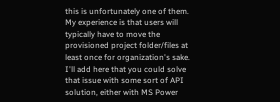this is unfortunately one of them. My experience is that users will typically have to move the provisioned project folder/files at least once for organization's sake. I'll add here that you could solve that issue with some sort of API solution, either with MS Power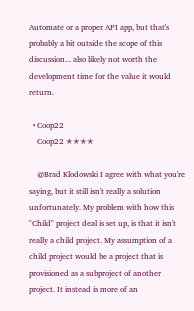Automate or a proper API app, but that's probably a bit outside the scope of this discussion... also likely not worth the development time for the value it would return.

  • Coop22
    Coop22 ✭✭✭✭

    @Brad Klodowski I agree with what you're saying, but it still isn't really a solution unfortunately. My problem with how this "Child" project deal is set up, is that it isn't really a child project. My assumption of a child project would be a project that is provisioned as a subproject of another project. It instead is more of an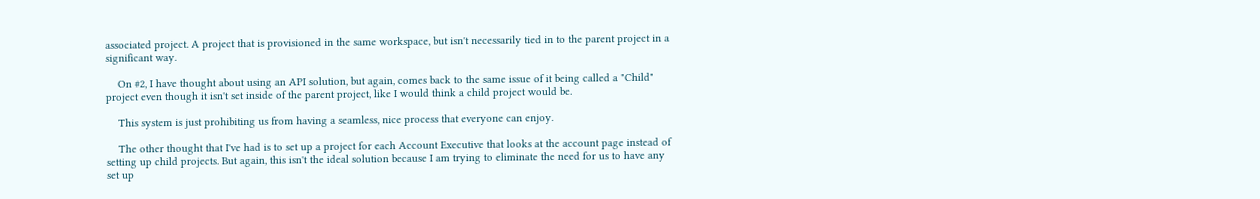associated project. A project that is provisioned in the same workspace, but isn't necessarily tied in to the parent project in a significant way.

    On #2, I have thought about using an API solution, but again, comes back to the same issue of it being called a "Child" project even though it isn't set inside of the parent project, like I would think a child project would be.

    This system is just prohibiting us from having a seamless, nice process that everyone can enjoy.

    The other thought that I've had is to set up a project for each Account Executive that looks at the account page instead of setting up child projects. But again, this isn't the ideal solution because I am trying to eliminate the need for us to have any set up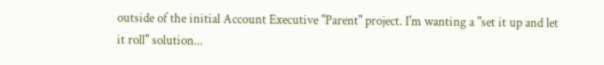outside of the initial Account Executive "Parent" project. I'm wanting a "set it up and let it roll" solution...